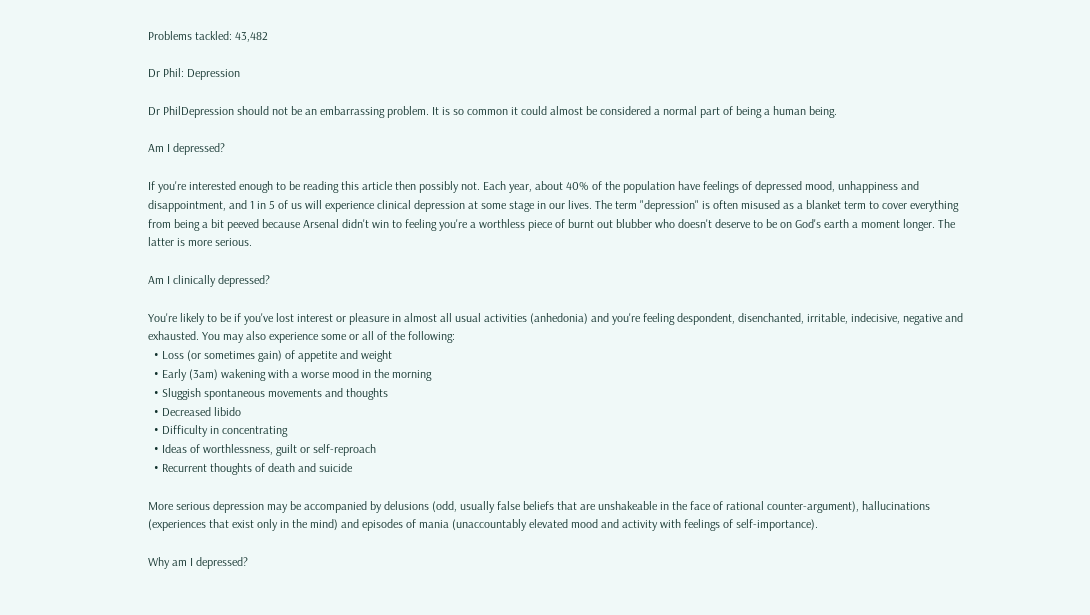Problems tackled: 43,482

Dr Phil: Depression

Dr PhilDepression should not be an embarrassing problem. It is so common it could almost be considered a normal part of being a human being.

Am I depressed?

If you're interested enough to be reading this article then possibly not. Each year, about 40% of the population have feelings of depressed mood, unhappiness and disappointment, and 1 in 5 of us will experience clinical depression at some stage in our lives. The term "depression" is often misused as a blanket term to cover everything from being a bit peeved because Arsenal didn't win to feeling you're a worthless piece of burnt out blubber who doesn't deserve to be on God's earth a moment longer. The latter is more serious.

Am I clinically depressed?

You're likely to be if you've lost interest or pleasure in almost all usual activities (anhedonia) and you're feeling despondent, disenchanted, irritable, indecisive, negative and exhausted. You may also experience some or all of the following:
  • Loss (or sometimes gain) of appetite and weight
  • Early (3am) wakening with a worse mood in the morning
  • Sluggish spontaneous movements and thoughts
  • Decreased libido
  • Difficulty in concentrating
  • Ideas of worthlessness, guilt or self-reproach
  • Recurrent thoughts of death and suicide

More serious depression may be accompanied by delusions (odd, usually false beliefs that are unshakeable in the face of rational counter-argument), hallucinations (experiences that exist only in the mind) and episodes of mania (unaccountably elevated mood and activity with feelings of self-importance).

Why am I depressed?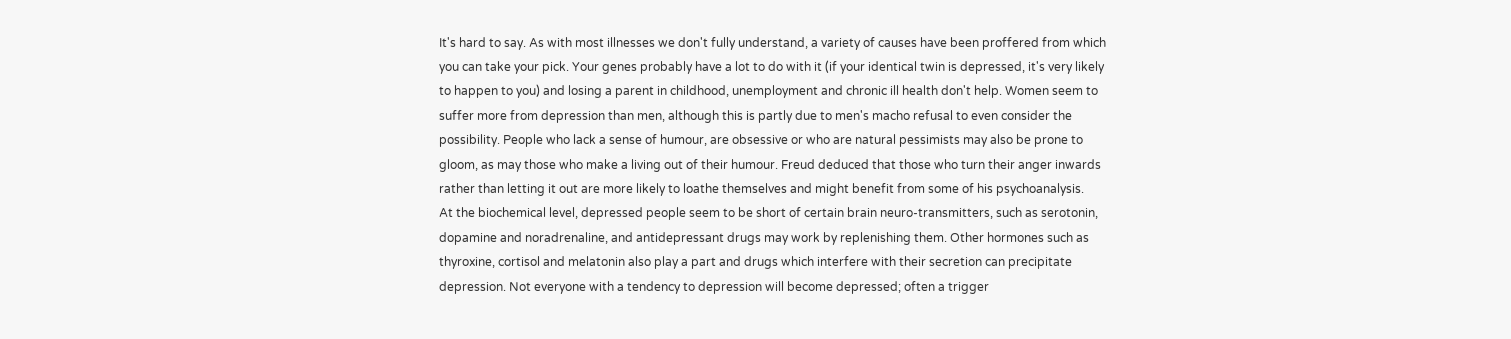It's hard to say. As with most illnesses we don't fully understand, a variety of causes have been proffered from which you can take your pick. Your genes probably have a lot to do with it (if your identical twin is depressed, it's very likely to happen to you) and losing a parent in childhood, unemployment and chronic ill health don't help. Women seem to suffer more from depression than men, although this is partly due to men's macho refusal to even consider the possibility. People who lack a sense of humour, are obsessive or who are natural pessimists may also be prone to gloom, as may those who make a living out of their humour. Freud deduced that those who turn their anger inwards rather than letting it out are more likely to loathe themselves and might benefit from some of his psychoanalysis.
At the biochemical level, depressed people seem to be short of certain brain neuro-transmitters, such as serotonin, dopamine and noradrenaline, and antidepressant drugs may work by replenishing them. Other hormones such as thyroxine, cortisol and melatonin also play a part and drugs which interfere with their secretion can precipitate depression. Not everyone with a tendency to depression will become depressed; often a trigger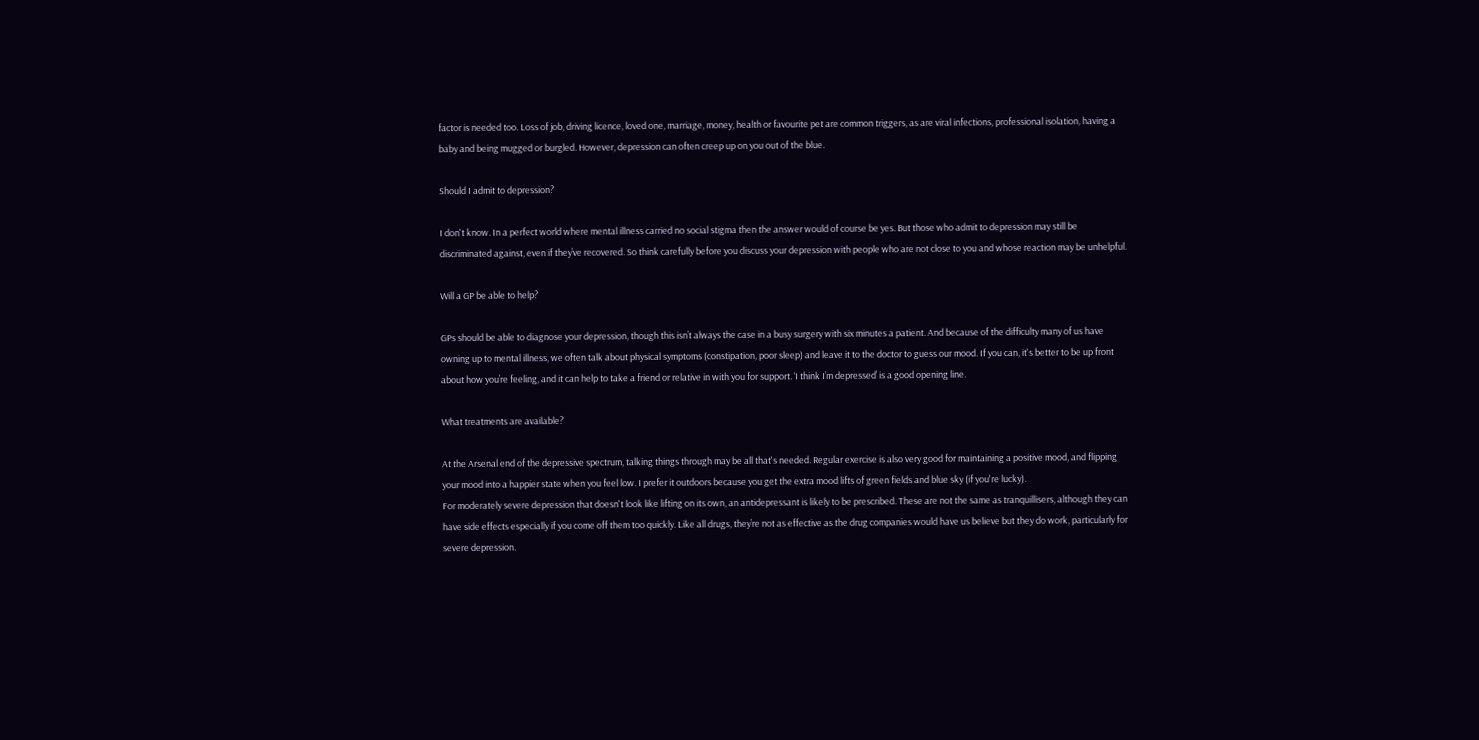factor is needed too. Loss of job, driving licence, loved one, marriage, money, health or favourite pet are common triggers, as are viral infections, professional isolation, having a baby and being mugged or burgled. However, depression can often creep up on you out of the blue.

Should I admit to depression?

I don't know. In a perfect world where mental illness carried no social stigma then the answer would of course be yes. But those who admit to depression may still be discriminated against, even if they’ve recovered. So think carefully before you discuss your depression with people who are not close to you and whose reaction may be unhelpful.

Will a GP be able to help?

GPs should be able to diagnose your depression, though this isn’t always the case in a busy surgery with six minutes a patient. And because of the difficulty many of us have owning up to mental illness, we often talk about physical symptoms (constipation, poor sleep) and leave it to the doctor to guess our mood. If you can, it's better to be up front about how you’re feeling, and it can help to take a friend or relative in with you for support. ‘I think I’m depressed’ is a good opening line.

What treatments are available?

At the Arsenal end of the depressive spectrum, talking things through may be all that's needed. Regular exercise is also very good for maintaining a positive mood, and flipping your mood into a happier state when you feel low. I prefer it outdoors because you get the extra mood lifts of green fields and blue sky (if you're lucky).
For moderately severe depression that doesn't look like lifting on its own, an antidepressant is likely to be prescribed. These are not the same as tranquillisers, although they can have side effects especially if you come off them too quickly. Like all drugs, they’re not as effective as the drug companies would have us believe but they do work, particularly for severe depression.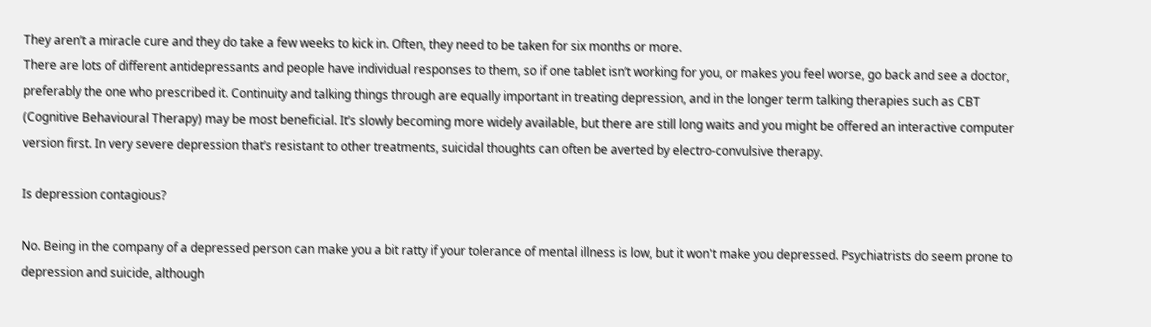They aren’t a miracle cure and they do take a few weeks to kick in. Often, they need to be taken for six months or more.
There are lots of different antidepressants and people have individual responses to them, so if one tablet isn’t working for you, or makes you feel worse, go back and see a doctor, preferably the one who prescribed it. Continuity and talking things through are equally important in treating depression, and in the longer term talking therapies such as CBT (Cognitive Behavioural Therapy) may be most beneficial. It’s slowly becoming more widely available, but there are still long waits and you might be offered an interactive computer version first. In very severe depression that’s resistant to other treatments, suicidal thoughts can often be averted by electro-convulsive therapy.

Is depression contagious?

No. Being in the company of a depressed person can make you a bit ratty if your tolerance of mental illness is low, but it won't make you depressed. Psychiatrists do seem prone to depression and suicide, although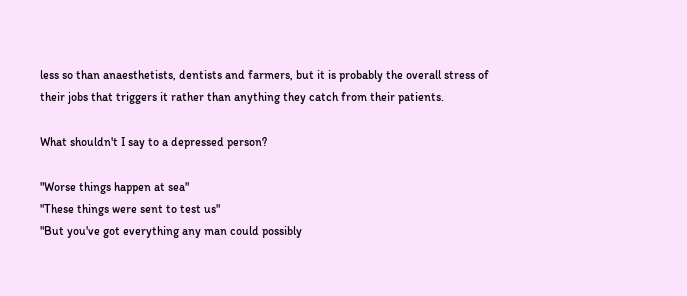less so than anaesthetists, dentists and farmers, but it is probably the overall stress of their jobs that triggers it rather than anything they catch from their patients.

What shouldn't I say to a depressed person?

"Worse things happen at sea"
"These things were sent to test us"
"But you've got everything any man could possibly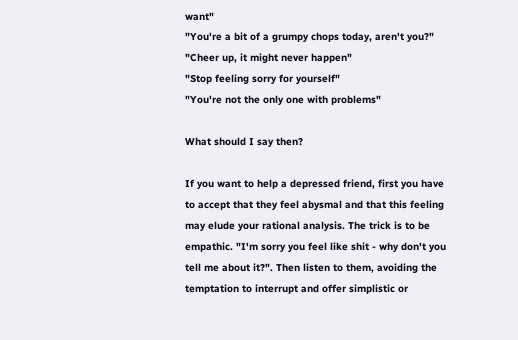want"
"You're a bit of a grumpy chops today, aren't you?"
"Cheer up, it might never happen"
"Stop feeling sorry for yourself"
"You're not the only one with problems"

What should I say then?

If you want to help a depressed friend, first you have to accept that they feel abysmal and that this feeling may elude your rational analysis. The trick is to be empathic. "I'm sorry you feel like shit - why don't you tell me about it?". Then listen to them, avoiding the temptation to interrupt and offer simplistic or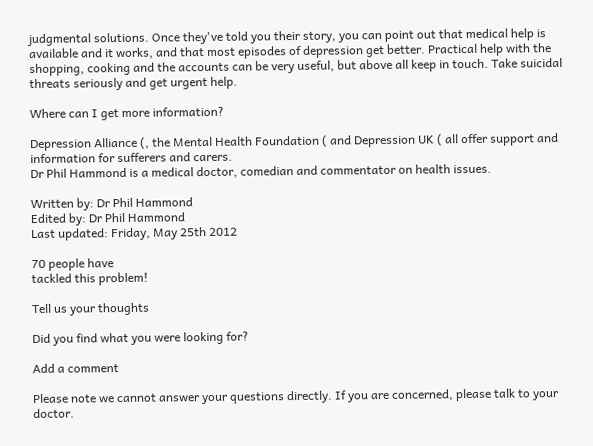judgmental solutions. Once they've told you their story, you can point out that medical help is available and it works, and that most episodes of depression get better. Practical help with the shopping, cooking and the accounts can be very useful, but above all keep in touch. Take suicidal threats seriously and get urgent help.

Where can I get more information?

Depression Alliance (, the Mental Health Foundation ( and Depression UK ( all offer support and information for sufferers and carers.
Dr Phil Hammond is a medical doctor, comedian and commentator on health issues.

Written by: Dr Phil Hammond
Edited by: Dr Phil Hammond
Last updated: Friday, May 25th 2012

70 people have
tackled this problem!

Tell us your thoughts

Did you find what you were looking for?

Add a comment

Please note we cannot answer your questions directly. If you are concerned, please talk to your doctor.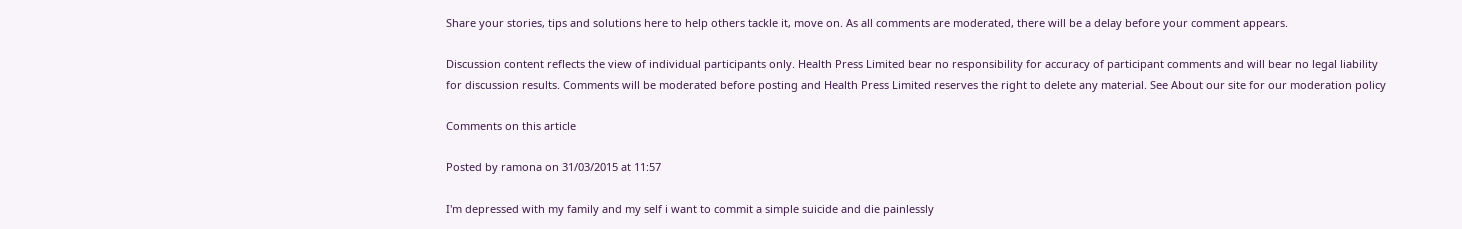Share your stories, tips and solutions here to help others tackle it, move on. As all comments are moderated, there will be a delay before your comment appears.

Discussion content reflects the view of individual participants only. Health Press Limited bear no responsibility for accuracy of participant comments and will bear no legal liability for discussion results. Comments will be moderated before posting and Health Press Limited reserves the right to delete any material. See About our site for our moderation policy

Comments on this article

Posted by ramona on 31/03/2015 at 11:57

I'm depressed with my family and my self i want to commit a simple suicide and die painlessly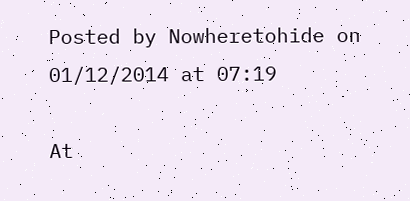Posted by Nowheretohide on 01/12/2014 at 07:19

At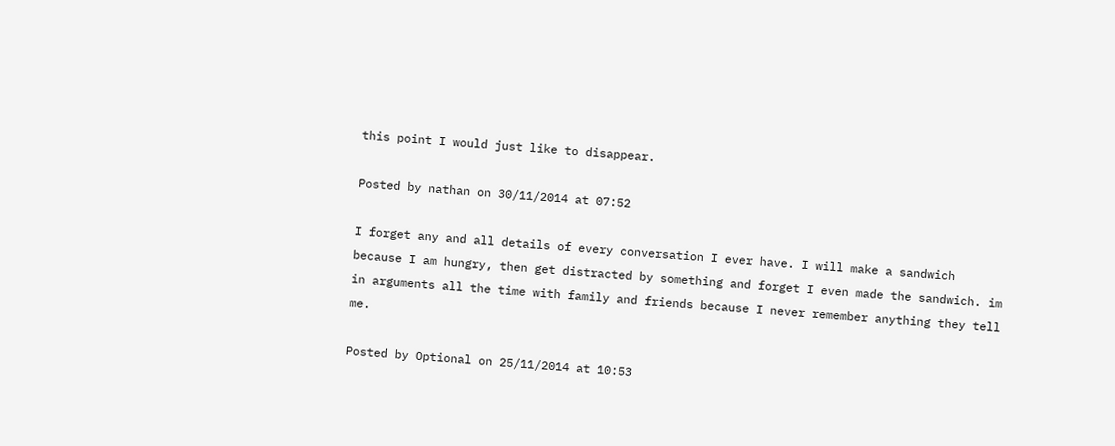this point I would just like to disappear.

Posted by nathan on 30/11/2014 at 07:52

I forget any and all details of every conversation I ever have. I will make a sandwich because I am hungry, then get distracted by something and forget I even made the sandwich. im in arguments all the time with family and friends because I never remember anything they tell me.

Posted by Optional on 25/11/2014 at 10:53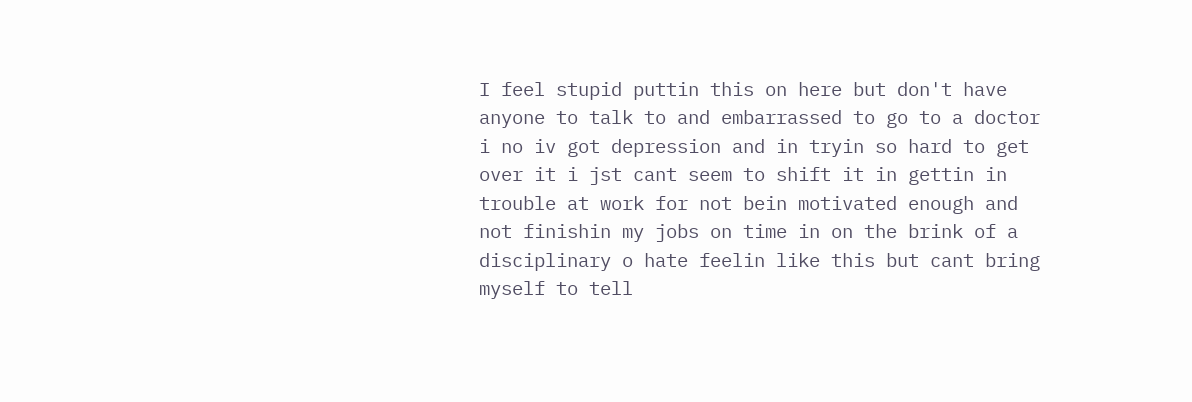I feel stupid puttin this on here but don't have anyone to talk to and embarrassed to go to a doctor i no iv got depression and in tryin so hard to get over it i jst cant seem to shift it in gettin in trouble at work for not bein motivated enough and not finishin my jobs on time in on the brink of a disciplinary o hate feelin like this but cant bring myself to tell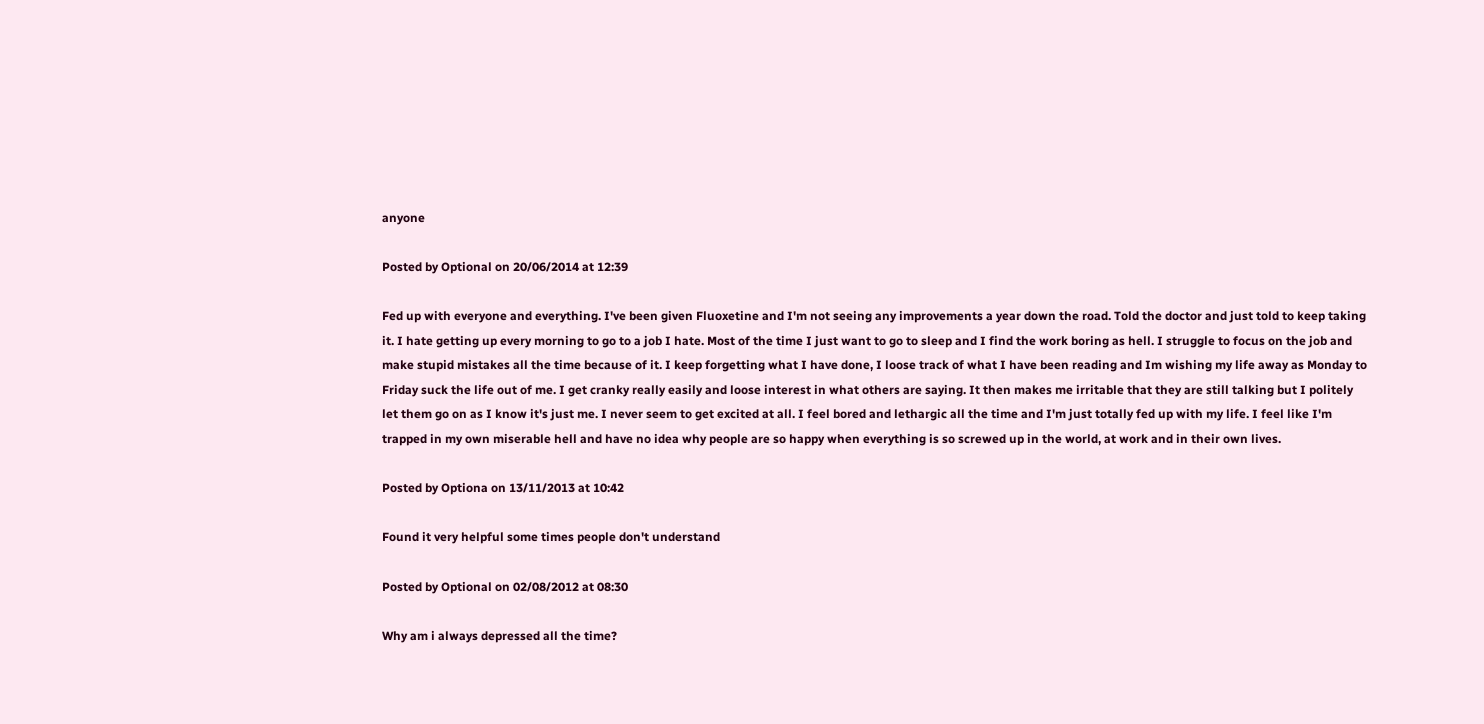anyone

Posted by Optional on 20/06/2014 at 12:39

Fed up with everyone and everything. I've been given Fluoxetine and I'm not seeing any improvements a year down the road. Told the doctor and just told to keep taking it. I hate getting up every morning to go to a job I hate. Most of the time I just want to go to sleep and I find the work boring as hell. I struggle to focus on the job and make stupid mistakes all the time because of it. I keep forgetting what I have done, I loose track of what I have been reading and Im wishing my life away as Monday to Friday suck the life out of me. I get cranky really easily and loose interest in what others are saying. It then makes me irritable that they are still talking but I politely let them go on as I know it's just me. I never seem to get excited at all. I feel bored and lethargic all the time and I'm just totally fed up with my life. I feel like I'm trapped in my own miserable hell and have no idea why people are so happy when everything is so screwed up in the world, at work and in their own lives.

Posted by Optiona on 13/11/2013 at 10:42

Found it very helpful some times people don't understand

Posted by Optional on 02/08/2012 at 08:30

Why am i always depressed all the time?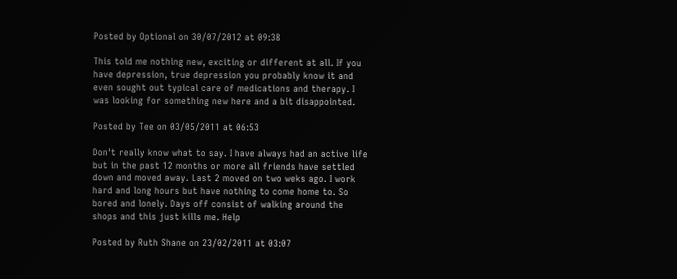Posted by Optional on 30/07/2012 at 09:38

This told me nothing new, exciting or different at all. If you have depression, true depression you probably know it and even sought out typical care of medications and therapy. I was looking for something new here and a bit disappointed.

Posted by Tee on 03/05/2011 at 06:53

Don't really know what to say. I have always had an active life but in the past 12 months or more all friends have settled down and moved away. Last 2 moved on two weks ago. I work hard and long hours but have nothing to come home to. So bored and lonely. Days off consist of walking around the shops and this just kills me. Help

Posted by Ruth Shane on 23/02/2011 at 03:07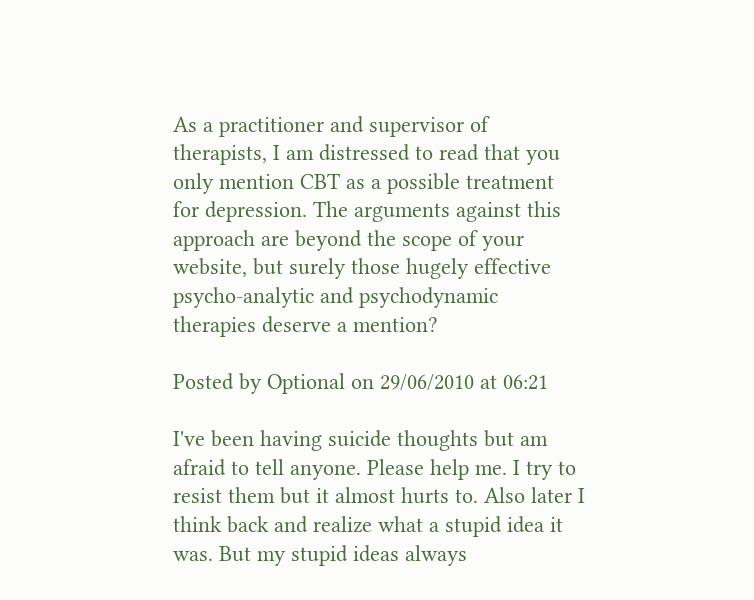As a practitioner and supervisor of therapists, I am distressed to read that you only mention CBT as a possible treatment for depression. The arguments against this approach are beyond the scope of your website, but surely those hugely effective psycho-analytic and psychodynamic therapies deserve a mention?

Posted by Optional on 29/06/2010 at 06:21

I've been having suicide thoughts but am afraid to tell anyone. Please help me. I try to resist them but it almost hurts to. Also later I think back and realize what a stupid idea it was. But my stupid ideas always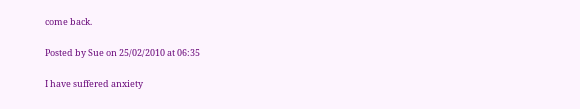come back.

Posted by Sue on 25/02/2010 at 06:35

I have suffered anxiety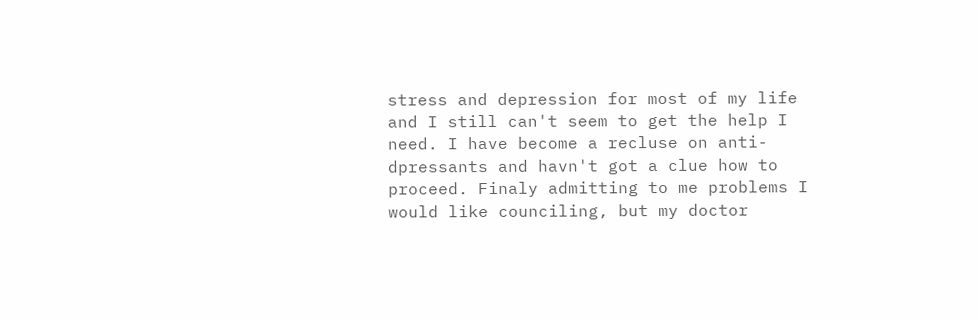stress and depression for most of my life and I still can't seem to get the help I need. I have become a recluse on anti-dpressants and havn't got a clue how to proceed. Finaly admitting to me problems I would like counciling, but my doctor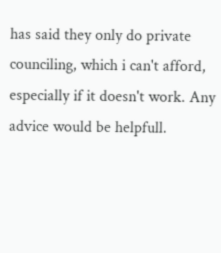has said they only do private counciling, which i can't afford, especially if it doesn't work. Any advice would be helpfull.